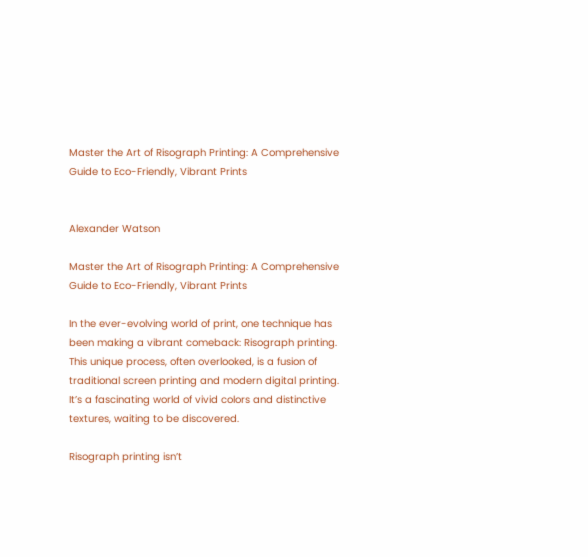Master the Art of Risograph Printing: A Comprehensive Guide to Eco-Friendly, Vibrant Prints


Alexander Watson

Master the Art of Risograph Printing: A Comprehensive Guide to Eco-Friendly, Vibrant Prints

In the ever-evolving world of print, one technique has been making a vibrant comeback: Risograph printing. This unique process, often overlooked, is a fusion of traditional screen printing and modern digital printing. It’s a fascinating world of vivid colors and distinctive textures, waiting to be discovered.

Risograph printing isn’t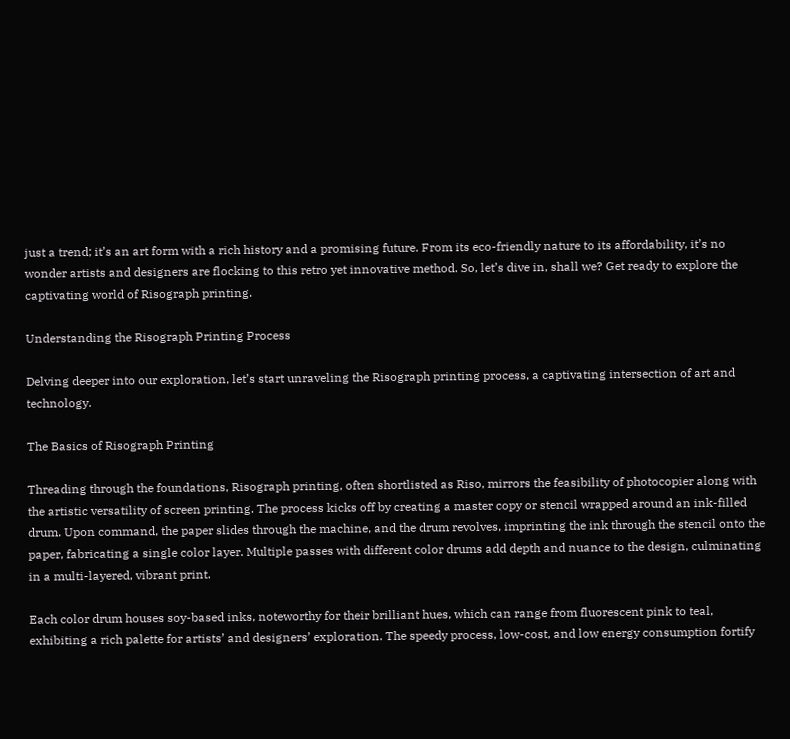just a trend; it’s an art form with a rich history and a promising future. From its eco-friendly nature to its affordability, it’s no wonder artists and designers are flocking to this retro yet innovative method. So, let’s dive in, shall we? Get ready to explore the captivating world of Risograph printing.

Understanding the Risograph Printing Process

Delving deeper into our exploration, let’s start unraveling the Risograph printing process, a captivating intersection of art and technology.

The Basics of Risograph Printing

Threading through the foundations, Risograph printing, often shortlisted as Riso, mirrors the feasibility of photocopier along with the artistic versatility of screen printing. The process kicks off by creating a master copy or stencil wrapped around an ink-filled drum. Upon command, the paper slides through the machine, and the drum revolves, imprinting the ink through the stencil onto the paper, fabricating a single color layer. Multiple passes with different color drums add depth and nuance to the design, culminating in a multi-layered, vibrant print.

Each color drum houses soy-based inks, noteworthy for their brilliant hues, which can range from fluorescent pink to teal, exhibiting a rich palette for artists’ and designers’ exploration. The speedy process, low-cost, and low energy consumption fortify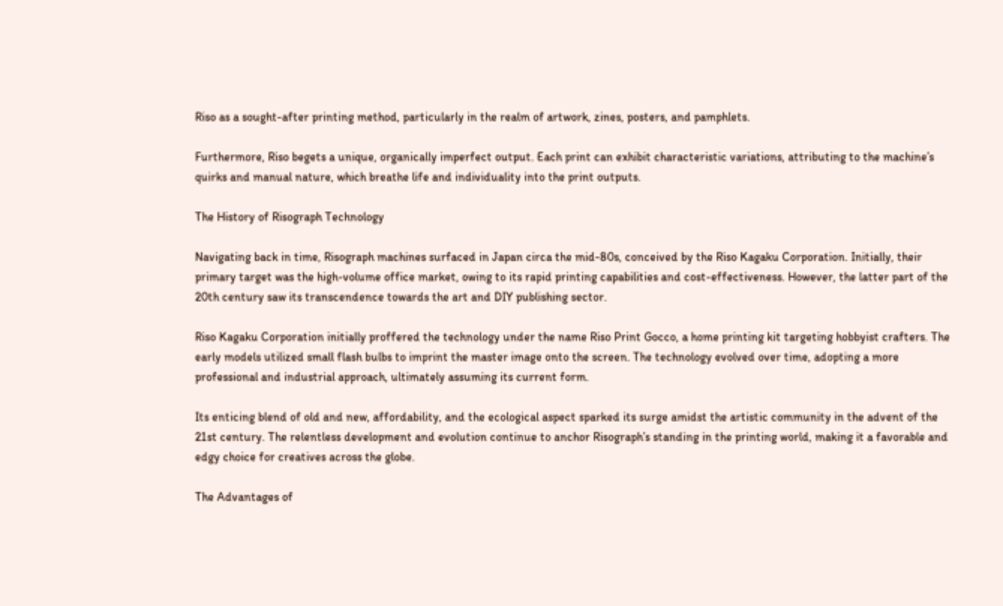Riso as a sought-after printing method, particularly in the realm of artwork, zines, posters, and pamphlets.

Furthermore, Riso begets a unique, organically imperfect output. Each print can exhibit characteristic variations, attributing to the machine’s quirks and manual nature, which breathe life and individuality into the print outputs.

The History of Risograph Technology

Navigating back in time, Risograph machines surfaced in Japan circa the mid-80s, conceived by the Riso Kagaku Corporation. Initially, their primary target was the high-volume office market, owing to its rapid printing capabilities and cost-effectiveness. However, the latter part of the 20th century saw its transcendence towards the art and DIY publishing sector.

Riso Kagaku Corporation initially proffered the technology under the name Riso Print Gocco, a home printing kit targeting hobbyist crafters. The early models utilized small flash bulbs to imprint the master image onto the screen. The technology evolved over time, adopting a more professional and industrial approach, ultimately assuming its current form.

Its enticing blend of old and new, affordability, and the ecological aspect sparked its surge amidst the artistic community in the advent of the 21st century. The relentless development and evolution continue to anchor Risograph’s standing in the printing world, making it a favorable and edgy choice for creatives across the globe.

The Advantages of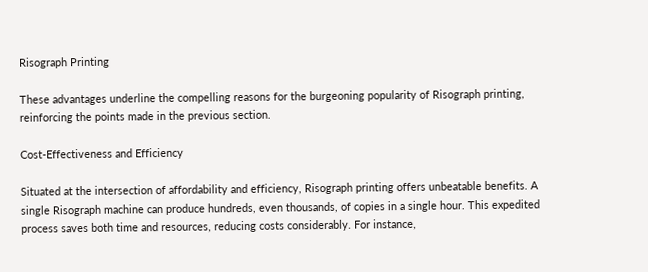Risograph Printing

These advantages underline the compelling reasons for the burgeoning popularity of Risograph printing, reinforcing the points made in the previous section.

Cost-Effectiveness and Efficiency

Situated at the intersection of affordability and efficiency, Risograph printing offers unbeatable benefits. A single Risograph machine can produce hundreds, even thousands, of copies in a single hour. This expedited process saves both time and resources, reducing costs considerably. For instance,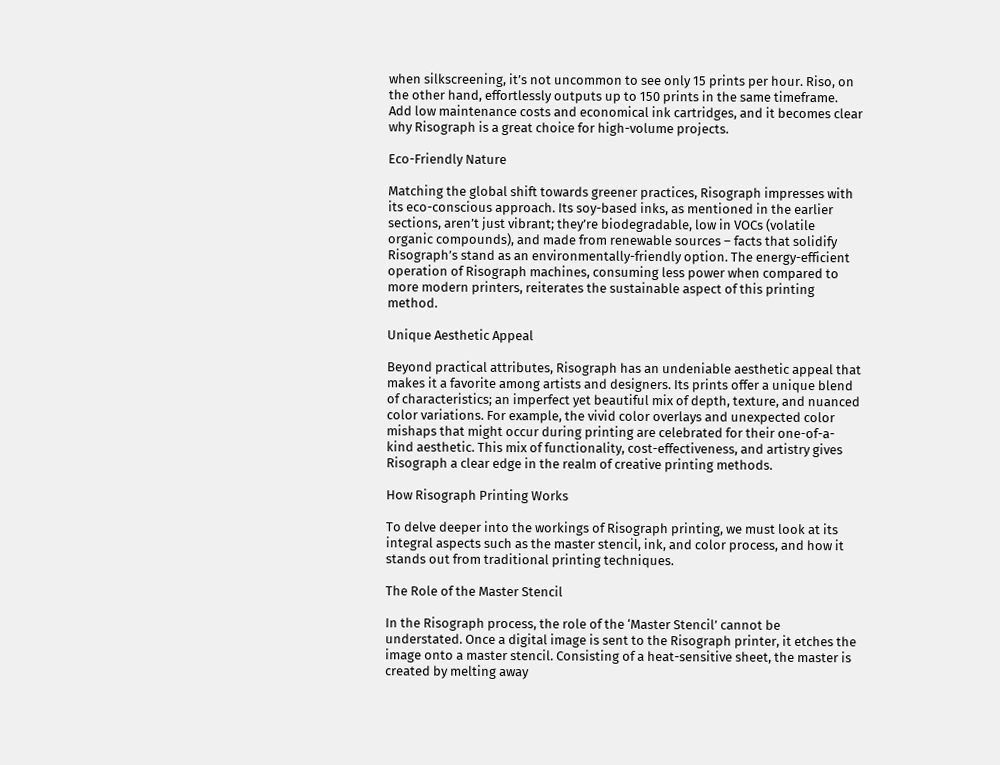when silkscreening, it’s not uncommon to see only 15 prints per hour. Riso, on the other hand, effortlessly outputs up to 150 prints in the same timeframe. Add low maintenance costs and economical ink cartridges, and it becomes clear why Risograph is a great choice for high-volume projects.

Eco-Friendly Nature

Matching the global shift towards greener practices, Risograph impresses with its eco-conscious approach. Its soy-based inks, as mentioned in the earlier sections, aren’t just vibrant; they’re biodegradable, low in VOCs (volatile organic compounds), and made from renewable sources – facts that solidify Risograph’s stand as an environmentally-friendly option. The energy-efficient operation of Risograph machines, consuming less power when compared to more modern printers, reiterates the sustainable aspect of this printing method.

Unique Aesthetic Appeal

Beyond practical attributes, Risograph has an undeniable aesthetic appeal that makes it a favorite among artists and designers. Its prints offer a unique blend of characteristics; an imperfect yet beautiful mix of depth, texture, and nuanced color variations. For example, the vivid color overlays and unexpected color mishaps that might occur during printing are celebrated for their one-of-a-kind aesthetic. This mix of functionality, cost-effectiveness, and artistry gives Risograph a clear edge in the realm of creative printing methods.

How Risograph Printing Works

To delve deeper into the workings of Risograph printing, we must look at its integral aspects such as the master stencil, ink, and color process, and how it stands out from traditional printing techniques.

The Role of the Master Stencil

In the Risograph process, the role of the ‘Master Stencil’ cannot be understated. Once a digital image is sent to the Risograph printer, it etches the image onto a master stencil. Consisting of a heat-sensitive sheet, the master is created by melting away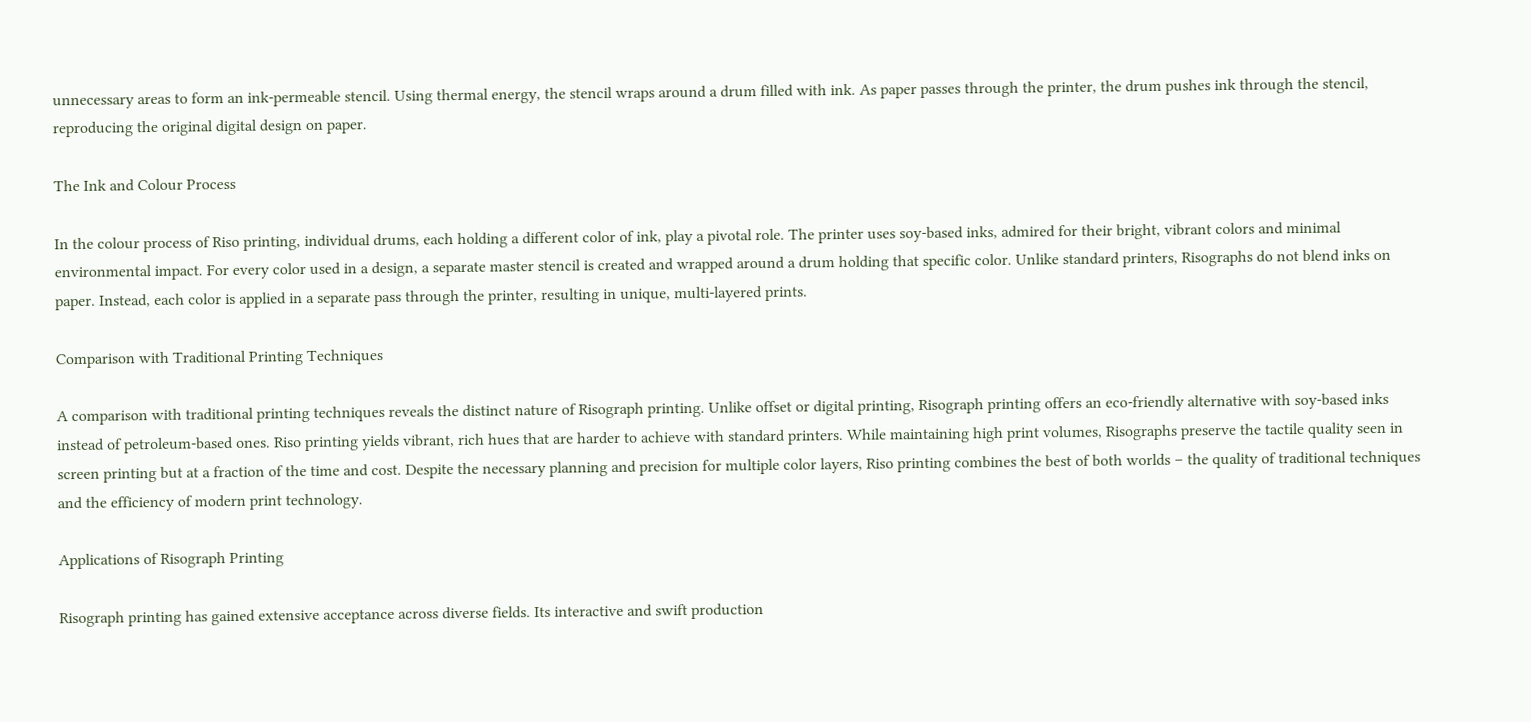unnecessary areas to form an ink-permeable stencil. Using thermal energy, the stencil wraps around a drum filled with ink. As paper passes through the printer, the drum pushes ink through the stencil, reproducing the original digital design on paper.

The Ink and Colour Process

In the colour process of Riso printing, individual drums, each holding a different color of ink, play a pivotal role. The printer uses soy-based inks, admired for their bright, vibrant colors and minimal environmental impact. For every color used in a design, a separate master stencil is created and wrapped around a drum holding that specific color. Unlike standard printers, Risographs do not blend inks on paper. Instead, each color is applied in a separate pass through the printer, resulting in unique, multi-layered prints.

Comparison with Traditional Printing Techniques

A comparison with traditional printing techniques reveals the distinct nature of Risograph printing. Unlike offset or digital printing, Risograph printing offers an eco-friendly alternative with soy-based inks instead of petroleum-based ones. Riso printing yields vibrant, rich hues that are harder to achieve with standard printers. While maintaining high print volumes, Risographs preserve the tactile quality seen in screen printing but at a fraction of the time and cost. Despite the necessary planning and precision for multiple color layers, Riso printing combines the best of both worlds – the quality of traditional techniques and the efficiency of modern print technology.

Applications of Risograph Printing

Risograph printing has gained extensive acceptance across diverse fields. Its interactive and swift production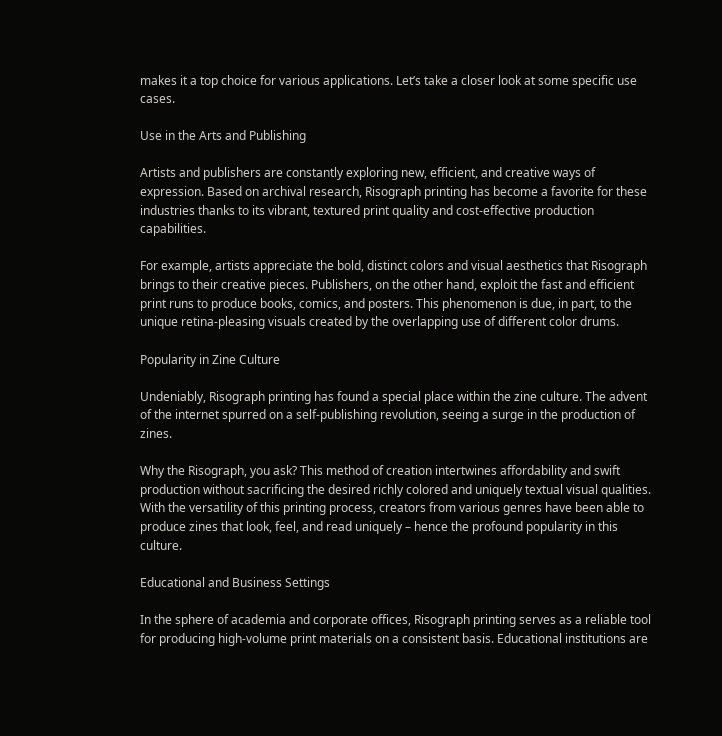makes it a top choice for various applications. Let’s take a closer look at some specific use cases.

Use in the Arts and Publishing

Artists and publishers are constantly exploring new, efficient, and creative ways of expression. Based on archival research, Risograph printing has become a favorite for these industries thanks to its vibrant, textured print quality and cost-effective production capabilities.

For example, artists appreciate the bold, distinct colors and visual aesthetics that Risograph brings to their creative pieces. Publishers, on the other hand, exploit the fast and efficient print runs to produce books, comics, and posters. This phenomenon is due, in part, to the unique retina-pleasing visuals created by the overlapping use of different color drums.

Popularity in Zine Culture

Undeniably, Risograph printing has found a special place within the zine culture. The advent of the internet spurred on a self-publishing revolution, seeing a surge in the production of zines.

Why the Risograph, you ask? This method of creation intertwines affordability and swift production without sacrificing the desired richly colored and uniquely textual visual qualities. With the versatility of this printing process, creators from various genres have been able to produce zines that look, feel, and read uniquely – hence the profound popularity in this culture.

Educational and Business Settings

In the sphere of academia and corporate offices, Risograph printing serves as a reliable tool for producing high-volume print materials on a consistent basis. Educational institutions are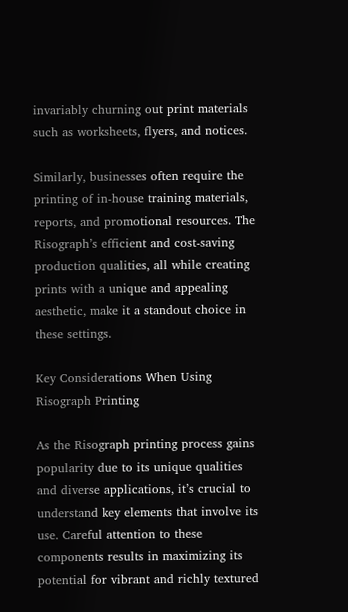invariably churning out print materials such as worksheets, flyers, and notices.

Similarly, businesses often require the printing of in-house training materials, reports, and promotional resources. The Risograph’s efficient and cost-saving production qualities, all while creating prints with a unique and appealing aesthetic, make it a standout choice in these settings.

Key Considerations When Using Risograph Printing

As the Risograph printing process gains popularity due to its unique qualities and diverse applications, it’s crucial to understand key elements that involve its use. Careful attention to these components results in maximizing its potential for vibrant and richly textured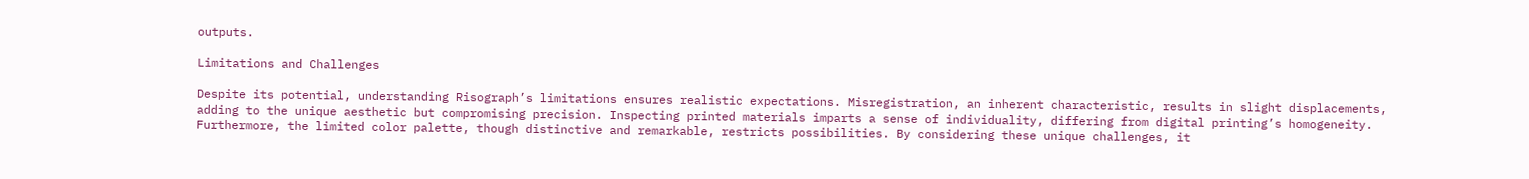outputs.

Limitations and Challenges

Despite its potential, understanding Risograph’s limitations ensures realistic expectations. Misregistration, an inherent characteristic, results in slight displacements, adding to the unique aesthetic but compromising precision. Inspecting printed materials imparts a sense of individuality, differing from digital printing’s homogeneity. Furthermore, the limited color palette, though distinctive and remarkable, restricts possibilities. By considering these unique challenges, it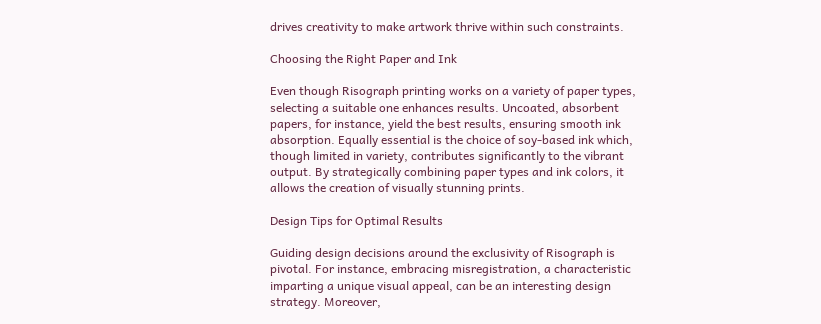drives creativity to make artwork thrive within such constraints.

Choosing the Right Paper and Ink

Even though Risograph printing works on a variety of paper types, selecting a suitable one enhances results. Uncoated, absorbent papers, for instance, yield the best results, ensuring smooth ink absorption. Equally essential is the choice of soy-based ink which, though limited in variety, contributes significantly to the vibrant output. By strategically combining paper types and ink colors, it allows the creation of visually stunning prints.

Design Tips for Optimal Results

Guiding design decisions around the exclusivity of Risograph is pivotal. For instance, embracing misregistration, a characteristic imparting a unique visual appeal, can be an interesting design strategy. Moreover,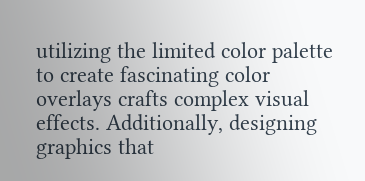utilizing the limited color palette to create fascinating color overlays crafts complex visual effects. Additionally, designing graphics that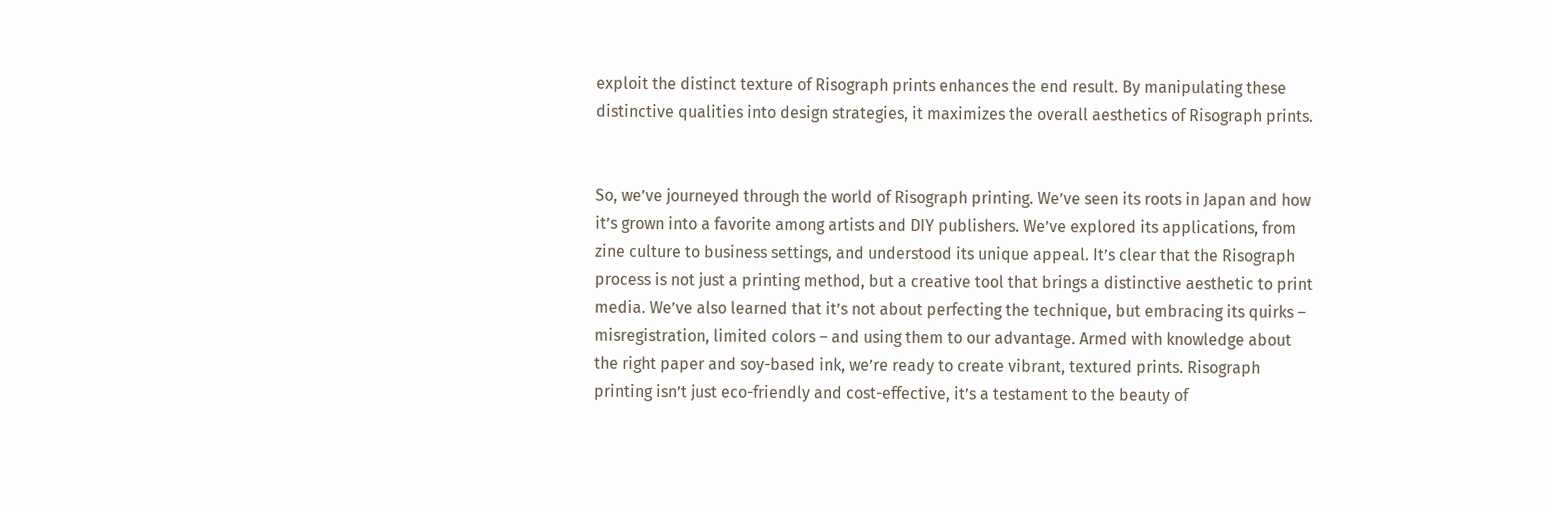exploit the distinct texture of Risograph prints enhances the end result. By manipulating these distinctive qualities into design strategies, it maximizes the overall aesthetics of Risograph prints.


So, we’ve journeyed through the world of Risograph printing. We’ve seen its roots in Japan and how it’s grown into a favorite among artists and DIY publishers. We’ve explored its applications, from zine culture to business settings, and understood its unique appeal. It’s clear that the Risograph process is not just a printing method, but a creative tool that brings a distinctive aesthetic to print media. We’ve also learned that it’s not about perfecting the technique, but embracing its quirks – misregistration, limited colors – and using them to our advantage. Armed with knowledge about the right paper and soy-based ink, we’re ready to create vibrant, textured prints. Risograph printing isn’t just eco-friendly and cost-effective, it’s a testament to the beauty of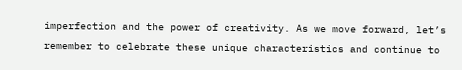imperfection and the power of creativity. As we move forward, let’s remember to celebrate these unique characteristics and continue to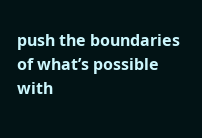push the boundaries of what’s possible with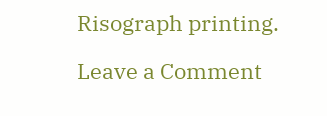Risograph printing.

Leave a Comment